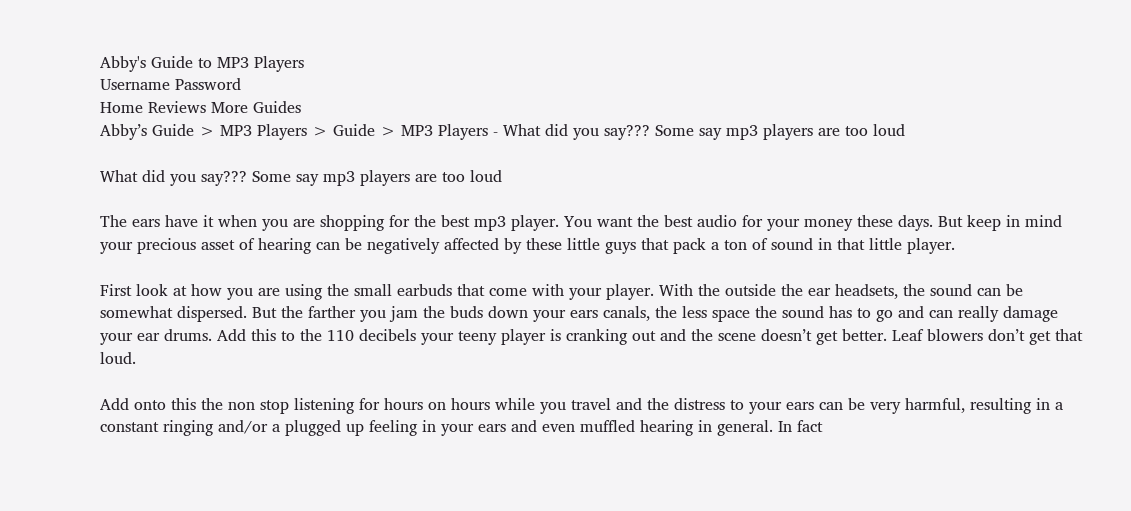Abby's Guide to MP3 Players
Username Password
Home Reviews More Guides
Abby’s Guide > MP3 Players > Guide > MP3 Players - What did you say??? Some say mp3 players are too loud

What did you say??? Some say mp3 players are too loud

The ears have it when you are shopping for the best mp3 player. You want the best audio for your money these days. But keep in mind your precious asset of hearing can be negatively affected by these little guys that pack a ton of sound in that little player.

First look at how you are using the small earbuds that come with your player. With the outside the ear headsets, the sound can be somewhat dispersed. But the farther you jam the buds down your ears canals, the less space the sound has to go and can really damage your ear drums. Add this to the 110 decibels your teeny player is cranking out and the scene doesn’t get better. Leaf blowers don’t get that loud.

Add onto this the non stop listening for hours on hours while you travel and the distress to your ears can be very harmful, resulting in a constant ringing and/or a plugged up feeling in your ears and even muffled hearing in general. In fact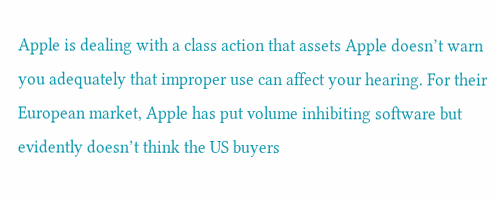Apple is dealing with a class action that assets Apple doesn’t warn you adequately that improper use can affect your hearing. For their European market, Apple has put volume inhibiting software but evidently doesn’t think the US buyers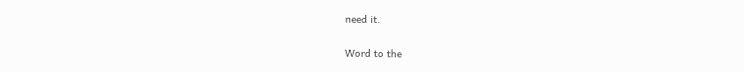need it.

Word to the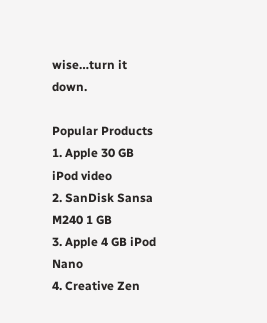wise…turn it down.

Popular Products
1. Apple 30 GB iPod video
2. SanDisk Sansa M240 1 GB
3. Apple 4 GB iPod Nano
4. Creative Zen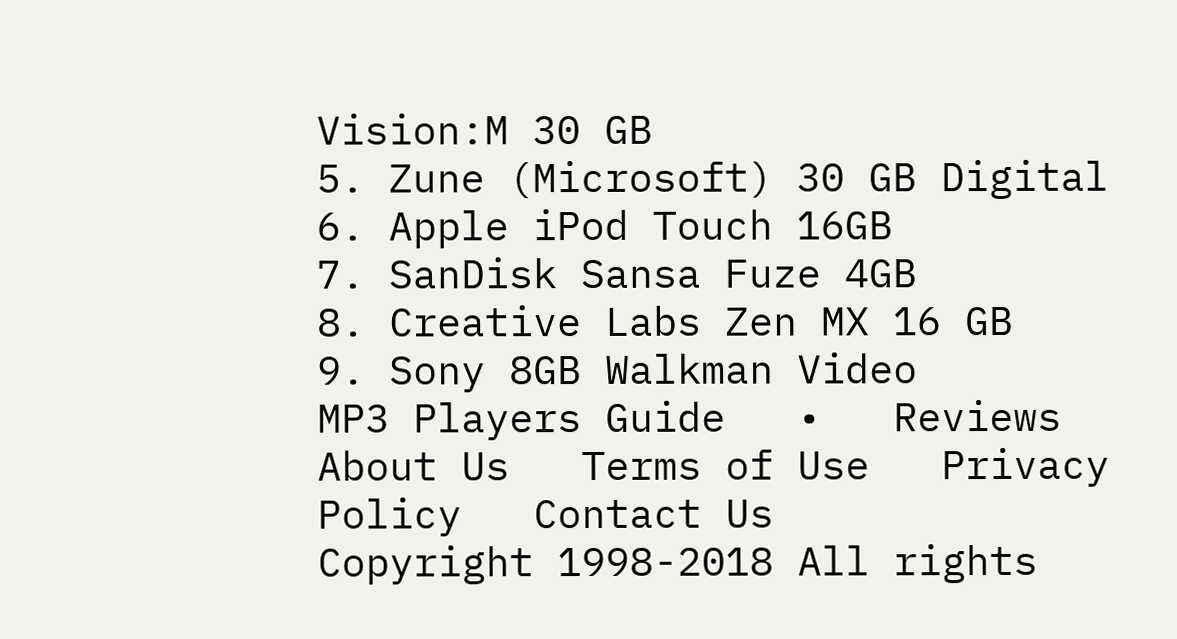Vision:M 30 GB
5. Zune (Microsoft) 30 GB Digital
6. Apple iPod Touch 16GB
7. SanDisk Sansa Fuze 4GB
8. Creative Labs Zen MX 16 GB
9. Sony 8GB Walkman Video
MP3 Players Guide   •   Reviews   About Us   Terms of Use   Privacy Policy   Contact Us
Copyright 1998-2018 All rights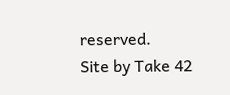reserved.
Site by Take 42